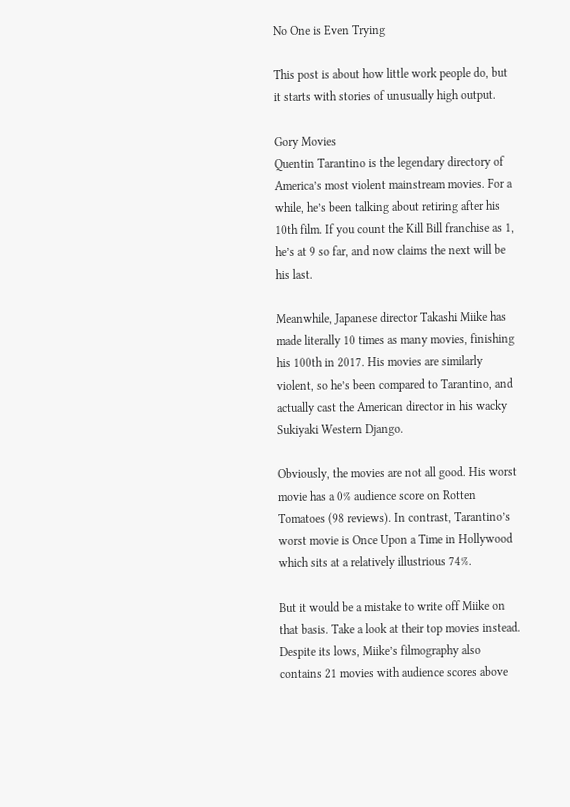No One is Even Trying

This post is about how little work people do, but it starts with stories of unusually high output.

Gory Movies
Quentin Tarantino is the legendary directory of America’s most violent mainstream movies. For a while, he’s been talking about retiring after his 10th film. If you count the Kill Bill franchise as 1, he’s at 9 so far, and now claims the next will be his last.

Meanwhile, Japanese director Takashi Miike has made literally 10 times as many movies, finishing his 100th in 2017. His movies are similarly violent, so he’s been compared to Tarantino, and actually cast the American director in his wacky Sukiyaki Western Django.

Obviously, the movies are not all good. His worst movie has a 0% audience score on Rotten Tomatoes (98 reviews). In contrast, Tarantino’s worst movie is Once Upon a Time in Hollywood which sits at a relatively illustrious 74%.

But it would be a mistake to write off Miike on that basis. Take a look at their top movies instead. Despite its lows, Miike’s filmography also contains 21 movies with audience scores above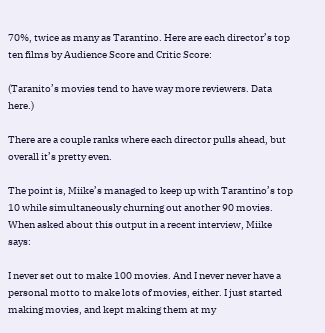70%, twice as many as Tarantino. Here are each director’s top ten films by Audience Score and Critic Score:

(Taranito’s movies tend to have way more reviewers. Data here.)

There are a couple ranks where each director pulls ahead, but overall it’s pretty even.

The point is, Miike’s managed to keep up with Tarantino’s top 10 while simultaneously churning out another 90 movies. When asked about this output in a recent interview, Miike says:

I never set out to make 100 movies. And I never never have a personal motto to make lots of movies, either. I just started making movies, and kept making them at my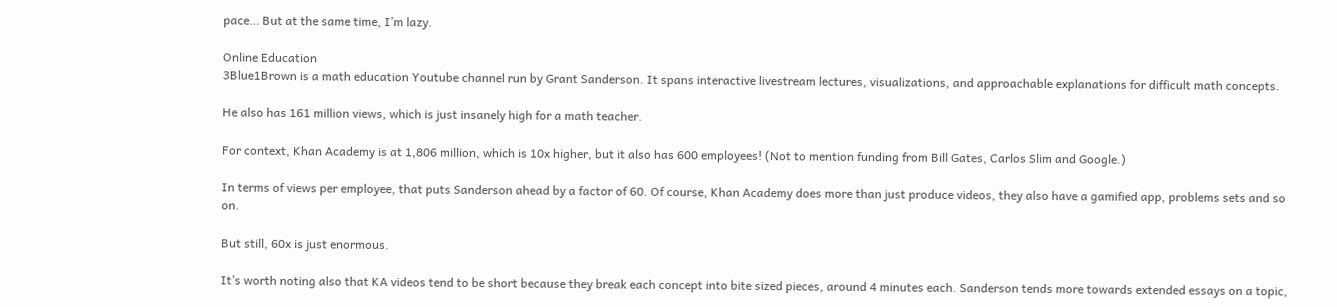pace… But at the same time, I’m lazy.

Online Education
3Blue1Brown is a math education Youtube channel run by Grant Sanderson. It spans interactive livestream lectures, visualizations, and approachable explanations for difficult math concepts.

He also has 161 million views, which is just insanely high for a math teacher.

For context, Khan Academy is at 1,806 million, which is 10x higher, but it also has 600 employees! (Not to mention funding from Bill Gates, Carlos Slim and Google.)

In terms of views per employee, that puts Sanderson ahead by a factor of 60. Of course, Khan Academy does more than just produce videos, they also have a gamified app, problems sets and so on.

But still, 60x is just enormous.

It’s worth noting also that KA videos tend to be short because they break each concept into bite sized pieces, around 4 minutes each. Sanderson tends more towards extended essays on a topic,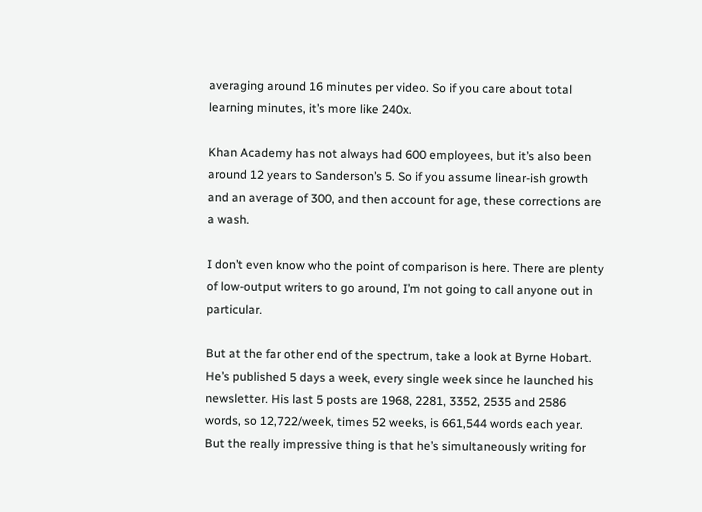averaging around 16 minutes per video. So if you care about total learning minutes, it’s more like 240x.

Khan Academy has not always had 600 employees, but it’s also been around 12 years to Sanderson’s 5. So if you assume linear-ish growth and an average of 300, and then account for age, these corrections are a wash.

I don’t even know who the point of comparison is here. There are plenty of low-output writers to go around, I’m not going to call anyone out in particular.

But at the far other end of the spectrum, take a look at Byrne Hobart. He’s published 5 days a week, every single week since he launched his newsletter. His last 5 posts are 1968, 2281, 3352, 2535 and 2586 words, so 12,722/week, times 52 weeks, is 661,544 words each year. But the really impressive thing is that he’s simultaneously writing for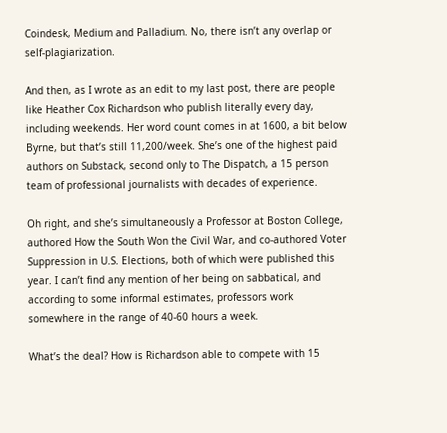Coindesk, Medium and Palladium. No, there isn’t any overlap or self-plagiarization.

And then, as I wrote as an edit to my last post, there are people like Heather Cox Richardson who publish literally every day, including weekends. Her word count comes in at 1600, a bit below Byrne, but that’s still 11,200/week. She’s one of the highest paid authors on Substack, second only to The Dispatch, a 15 person team of professional journalists with decades of experience.

Oh right, and she’s simultaneously a Professor at Boston College, authored How the South Won the Civil War, and co-authored Voter Suppression in U.S. Elections, both of which were published this year. I can’t find any mention of her being on sabbatical, and according to some informal estimates, professors work somewhere in the range of 40-60 hours a week.

What’s the deal? How is Richardson able to compete with 15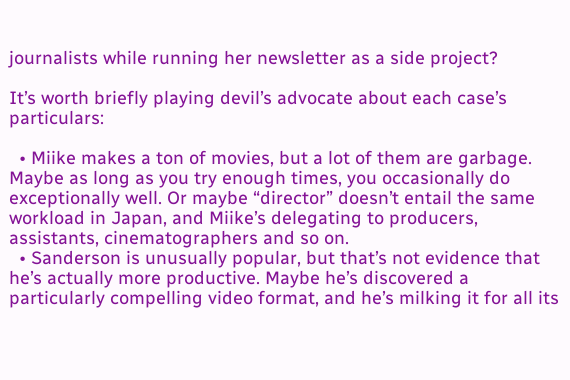journalists while running her newsletter as a side project?

It’s worth briefly playing devil’s advocate about each case’s particulars:

  • Miike makes a ton of movies, but a lot of them are garbage. Maybe as long as you try enough times, you occasionally do exceptionally well. Or maybe “director” doesn’t entail the same workload in Japan, and Miike’s delegating to producers, assistants, cinematographers and so on.
  • Sanderson is unusually popular, but that’s not evidence that he’s actually more productive. Maybe he’s discovered a particularly compelling video format, and he’s milking it for all its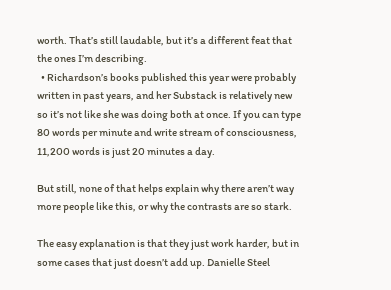worth. That’s still laudable, but it’s a different feat that the ones I’m describing.
  • Richardson’s books published this year were probably written in past years, and her Substack is relatively new so it’s not like she was doing both at once. If you can type 80 words per minute and write stream of consciousness, 11,200 words is just 20 minutes a day.

But still, none of that helps explain why there aren’t way more people like this, or why the contrasts are so stark.

The easy explanation is that they just work harder, but in some cases that just doesn’t add up. Danielle Steel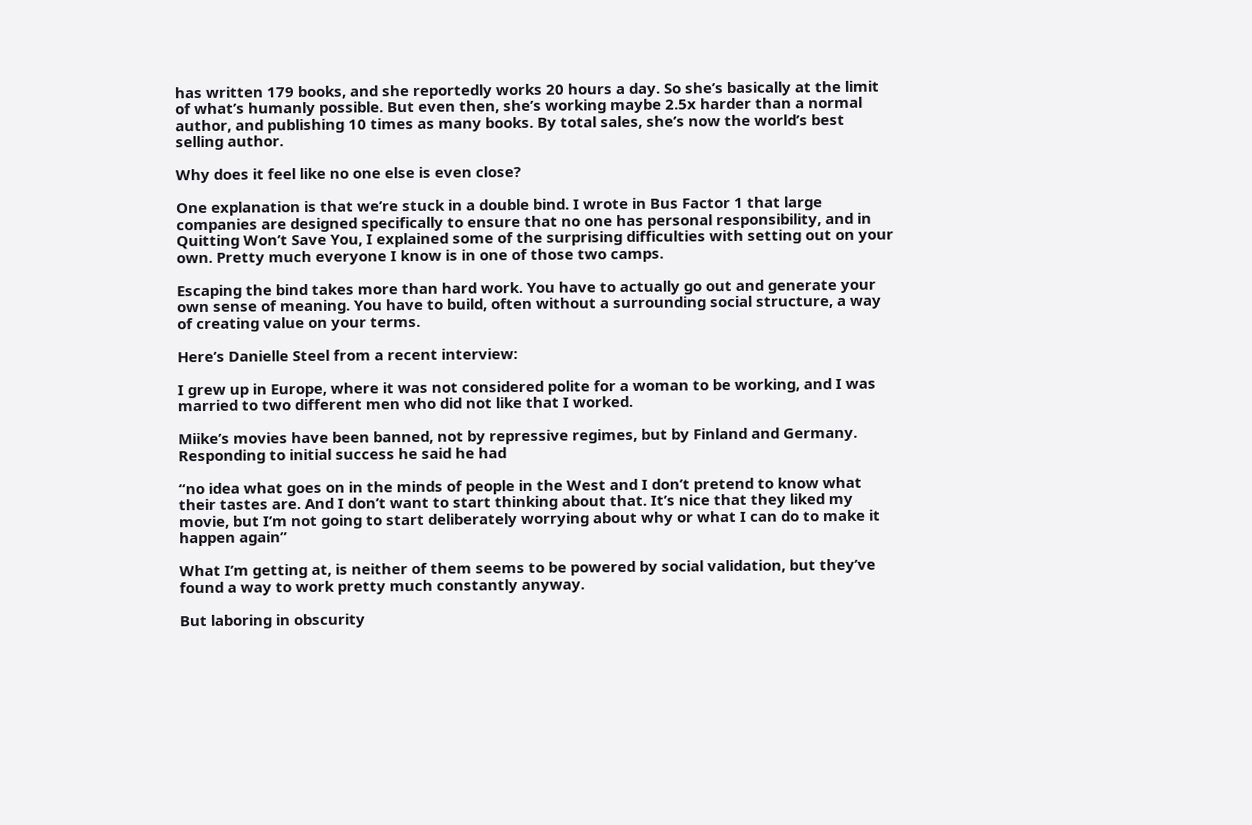has written 179 books, and she reportedly works 20 hours a day. So she’s basically at the limit of what’s humanly possible. But even then, she’s working maybe 2.5x harder than a normal author, and publishing 10 times as many books. By total sales, she’s now the world’s best selling author.

Why does it feel like no one else is even close?

One explanation is that we’re stuck in a double bind. I wrote in Bus Factor 1 that large companies are designed specifically to ensure that no one has personal responsibility, and in Quitting Won’t Save You, I explained some of the surprising difficulties with setting out on your own. Pretty much everyone I know is in one of those two camps.

Escaping the bind takes more than hard work. You have to actually go out and generate your own sense of meaning. You have to build, often without a surrounding social structure, a way of creating value on your terms.

Here’s Danielle Steel from a recent interview:

I grew up in Europe, where it was not considered polite for a woman to be working, and I was married to two different men who did not like that I worked.

Miike’s movies have been banned, not by repressive regimes, but by Finland and Germany. Responding to initial success he said he had

“no idea what goes on in the minds of people in the West and I don’t pretend to know what their tastes are. And I don’t want to start thinking about that. It’s nice that they liked my movie, but I’m not going to start deliberately worrying about why or what I can do to make it happen again”

What I’m getting at, is neither of them seems to be powered by social validation, but they’ve found a way to work pretty much constantly anyway.

But laboring in obscurity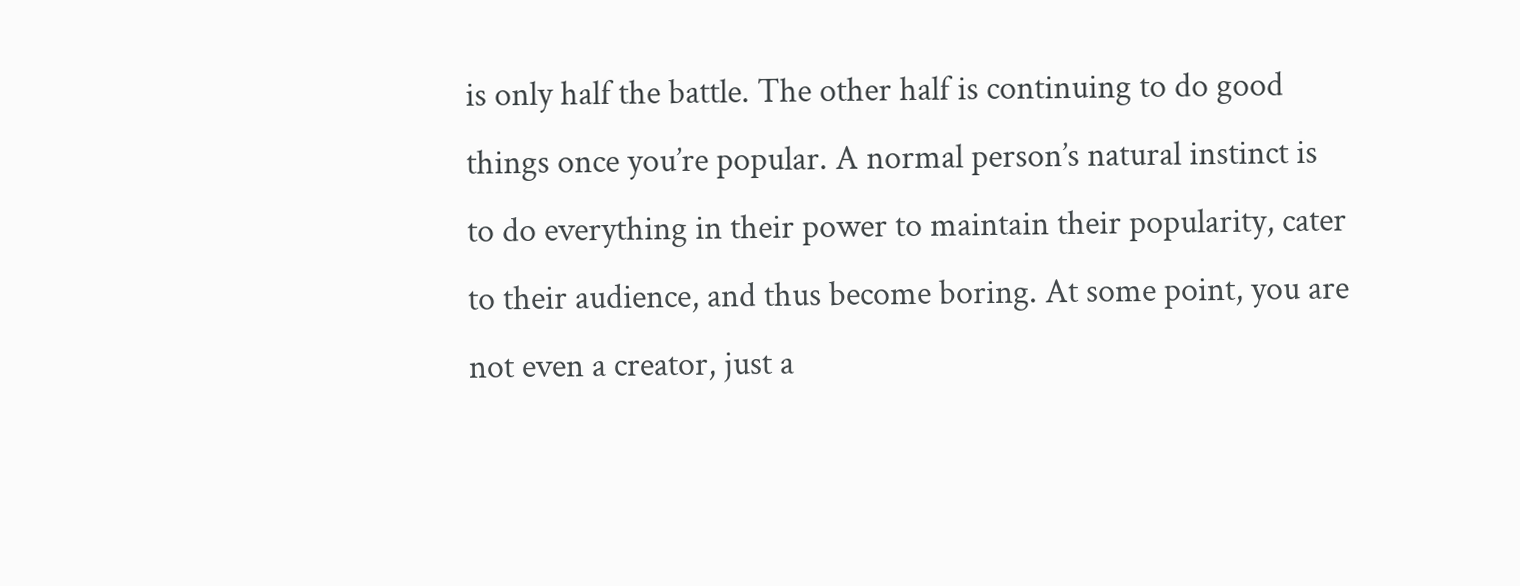is only half the battle. The other half is continuing to do good things once you’re popular. A normal person’s natural instinct is to do everything in their power to maintain their popularity, cater to their audience, and thus become boring. At some point, you are not even a creator, just a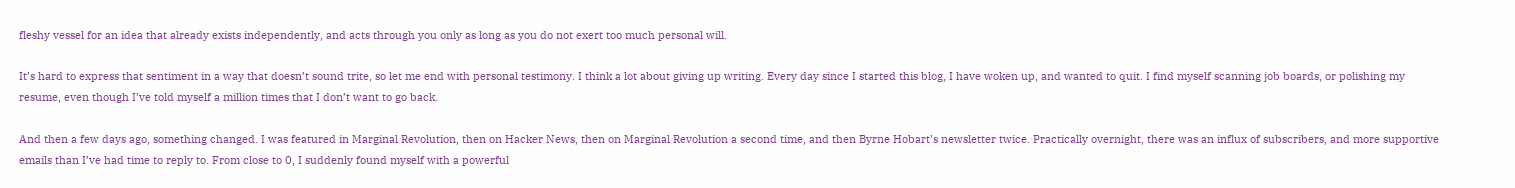fleshy vessel for an idea that already exists independently, and acts through you only as long as you do not exert too much personal will.

It’s hard to express that sentiment in a way that doesn’t sound trite, so let me end with personal testimony. I think a lot about giving up writing. Every day since I started this blog, I have woken up, and wanted to quit. I find myself scanning job boards, or polishing my resume, even though I’ve told myself a million times that I don’t want to go back.

And then a few days ago, something changed. I was featured in Marginal Revolution, then on Hacker News, then on Marginal Revolution a second time, and then Byrne Hobart’s newsletter twice. Practically overnight, there was an influx of subscribers, and more supportive emails than I’ve had time to reply to. From close to 0, I suddenly found myself with a powerful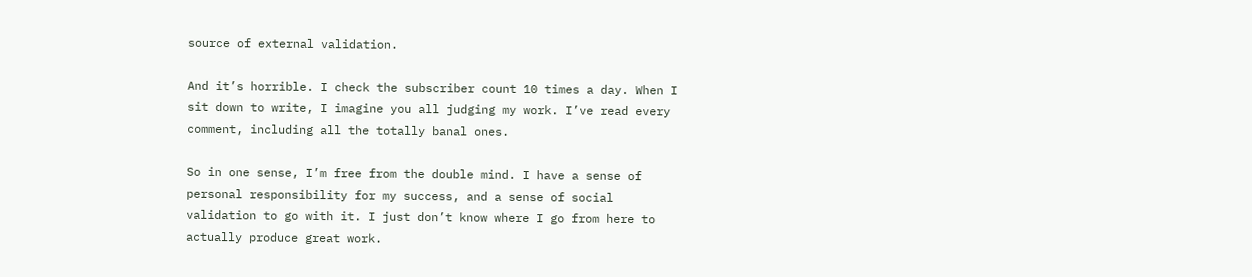source of external validation.

And it’s horrible. I check the subscriber count 10 times a day. When I sit down to write, I imagine you all judging my work. I’ve read every comment, including all the totally banal ones.

So in one sense, I’m free from the double mind. I have a sense of personal responsibility for my success, and a sense of social validation to go with it. I just don’t know where I go from here to actually produce great work.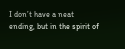I don’t have a neat ending, but in the spirit of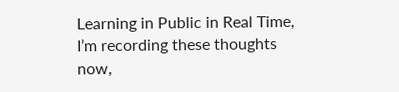Learning in Public in Real Time, I’m recording these thoughts now,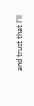and trust that I’ll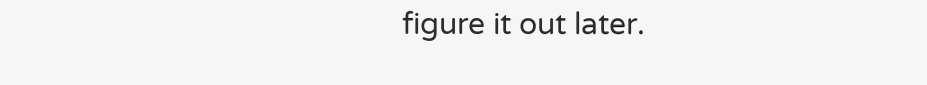figure it out later.